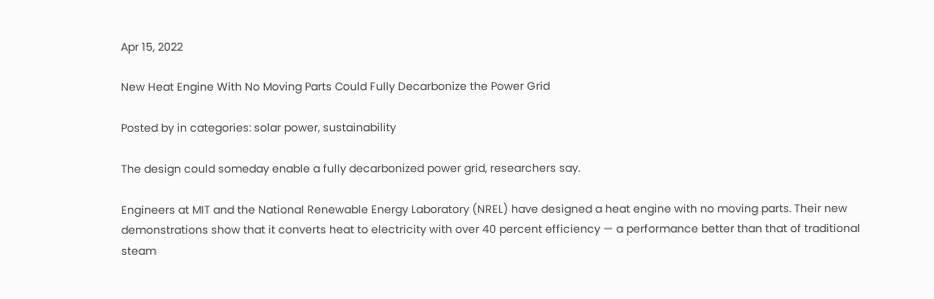Apr 15, 2022

New Heat Engine With No Moving Parts Could Fully Decarbonize the Power Grid

Posted by in categories: solar power, sustainability

The design could someday enable a fully decarbonized power grid, researchers say.

Engineers at MIT and the National Renewable Energy Laboratory (NREL) have designed a heat engine with no moving parts. Their new demonstrations show that it converts heat to electricity with over 40 percent efficiency — a performance better than that of traditional steam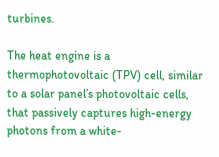turbines.

The heat engine is a thermophotovoltaic (TPV) cell, similar to a solar panel’s photovoltaic cells, that passively captures high-energy photons from a white-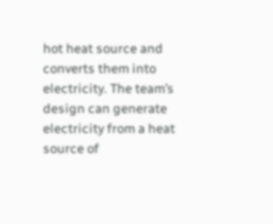hot heat source and converts them into electricity. The team’s design can generate electricity from a heat source of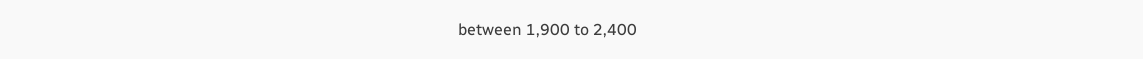between 1,900 to 2,400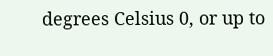degrees Celsius 0, or up to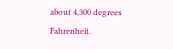about 4,300 degrees Fahrenheit.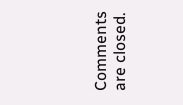Comments are closed.